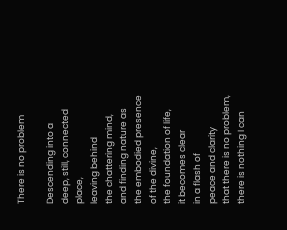There is no problem

Descending into a
deep, still, connected place,
leaving behind
the chattering mind,
and finding nature as
the embodied presence
of the divine,
the foundation of life,
it becomes clear
in a flash of
peace and clarity
that there is no problem,
there is nothing I can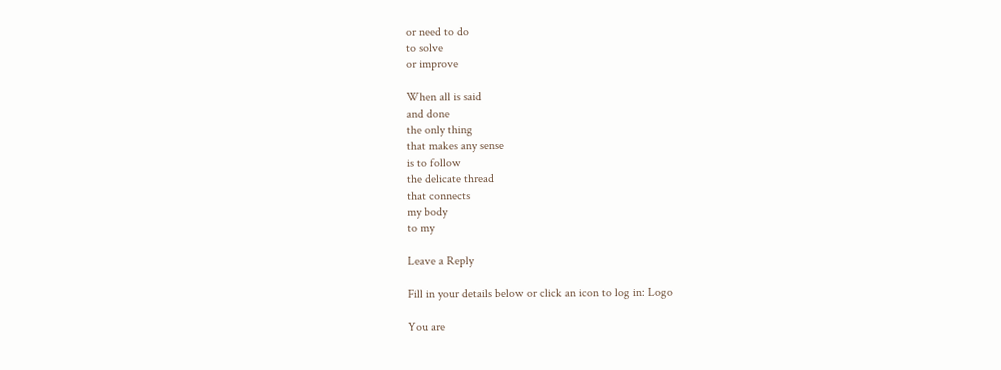or need to do
to solve
or improve

When all is said
and done
the only thing
that makes any sense
is to follow
the delicate thread
that connects
my body
to my

Leave a Reply

Fill in your details below or click an icon to log in: Logo

You are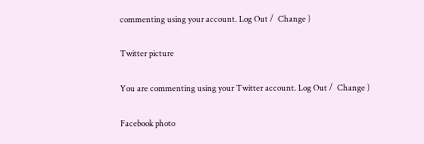commenting using your account. Log Out /  Change )

Twitter picture

You are commenting using your Twitter account. Log Out /  Change )

Facebook photo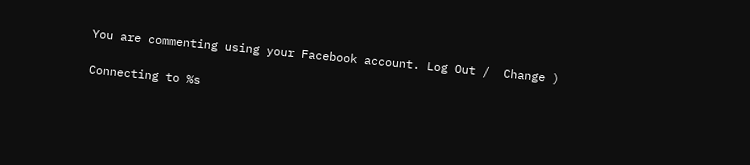You are commenting using your Facebook account. Log Out /  Change )

Connecting to %s